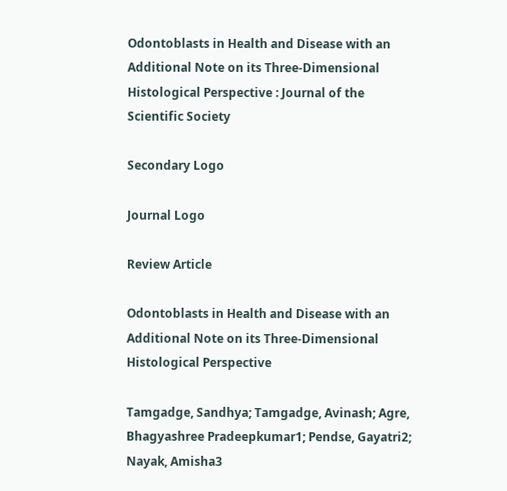Odontoblasts in Health and Disease with an Additional Note on its Three-Dimensional Histological Perspective : Journal of the Scientific Society

Secondary Logo

Journal Logo

Review Article

Odontoblasts in Health and Disease with an Additional Note on its Three-Dimensional Histological Perspective

Tamgadge, Sandhya; Tamgadge, Avinash; Agre, Bhagyashree Pradeepkumar1; Pendse, Gayatri2; Nayak, Amisha3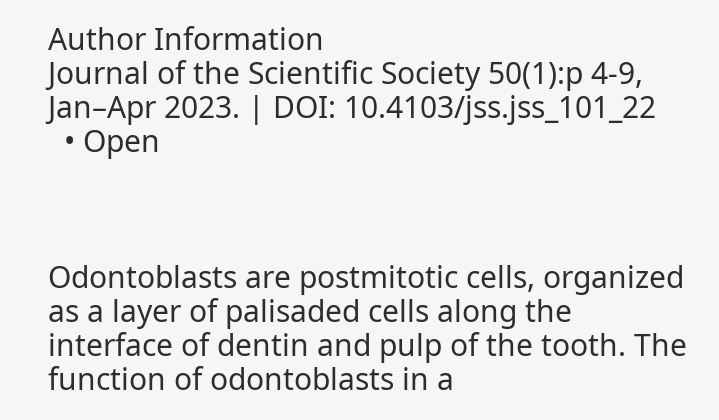Author Information
Journal of the Scientific Society 50(1):p 4-9, Jan–Apr 2023. | DOI: 10.4103/jss.jss_101_22
  • Open



Odontoblasts are postmitotic cells, organized as a layer of palisaded cells along the interface of dentin and pulp of the tooth. The function of odontoblasts in a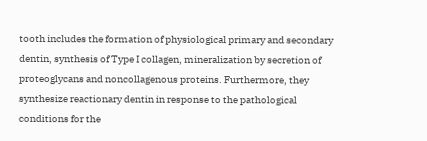tooth includes the formation of physiological primary and secondary dentin, synthesis of Type I collagen, mineralization by secretion of proteoglycans and noncollagenous proteins. Furthermore, they synthesize reactionary dentin in response to the pathological conditions for the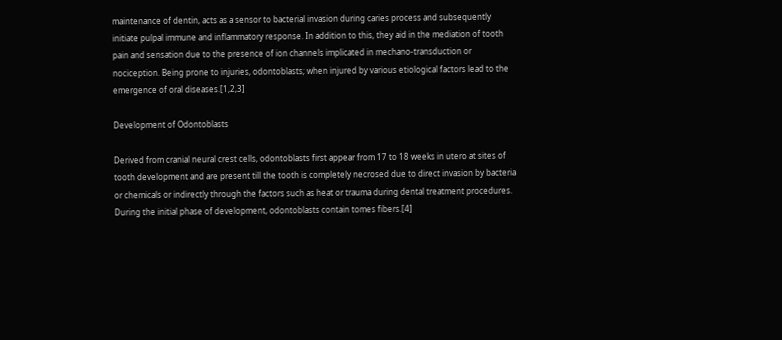maintenance of dentin, acts as a sensor to bacterial invasion during caries process and subsequently initiate pulpal immune and inflammatory response. In addition to this, they aid in the mediation of tooth pain and sensation due to the presence of ion channels implicated in mechano-transduction or nociception. Being prone to injuries, odontoblasts; when injured by various etiological factors lead to the emergence of oral diseases.[1,2,3]

Development of Odontoblasts

Derived from cranial neural crest cells, odontoblasts first appear from 17 to 18 weeks in utero at sites of tooth development and are present till the tooth is completely necrosed due to direct invasion by bacteria or chemicals or indirectly through the factors such as heat or trauma during dental treatment procedures. During the initial phase of development, odontoblasts contain tomes fibers.[4]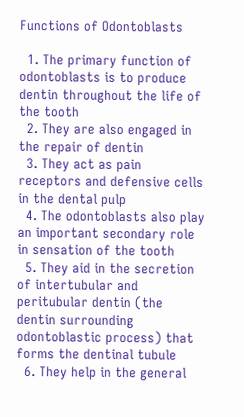Functions of Odontoblasts

  1. The primary function of odontoblasts is to produce dentin throughout the life of the tooth
  2. They are also engaged in the repair of dentin
  3. They act as pain receptors and defensive cells in the dental pulp
  4. The odontoblasts also play an important secondary role in sensation of the tooth
  5. They aid in the secretion of intertubular and peritubular dentin (the dentin surrounding odontoblastic process) that forms the dentinal tubule
  6. They help in the general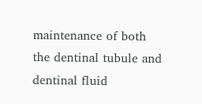maintenance of both the dentinal tubule and dentinal fluid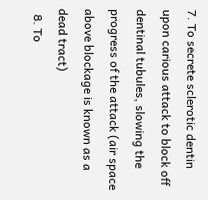7. To secrete sclerotic dentin upon carious attack to block off dentinal tubules, slowing the progress of the attack (air space above blockage is known as a dead tract)
  8. To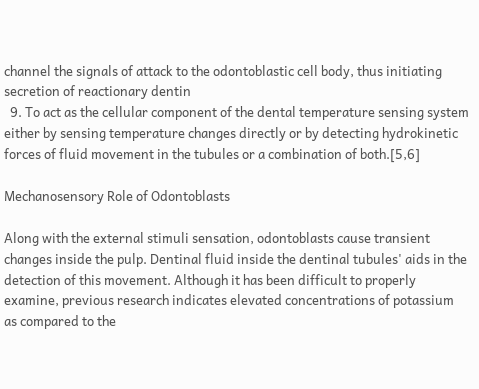channel the signals of attack to the odontoblastic cell body, thus initiating secretion of reactionary dentin
  9. To act as the cellular component of the dental temperature sensing system either by sensing temperature changes directly or by detecting hydrokinetic forces of fluid movement in the tubules or a combination of both.[5,6]

Mechanosensory Role of Odontoblasts

Along with the external stimuli sensation, odontoblasts cause transient changes inside the pulp. Dentinal fluid inside the dentinal tubules' aids in the detection of this movement. Although it has been difficult to properly examine, previous research indicates elevated concentrations of potassium as compared to the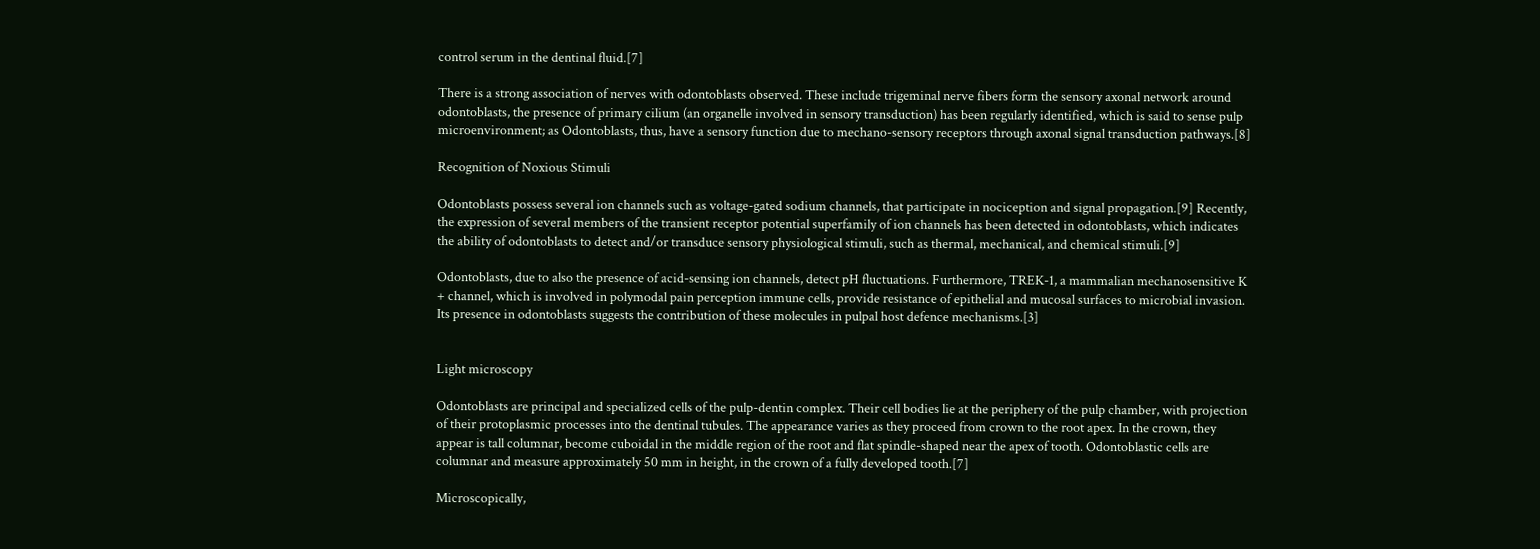control serum in the dentinal fluid.[7]

There is a strong association of nerves with odontoblasts observed. These include trigeminal nerve fibers form the sensory axonal network around odontoblasts, the presence of primary cilium (an organelle involved in sensory transduction) has been regularly identified, which is said to sense pulp microenvironment; as Odontoblasts, thus, have a sensory function due to mechano-sensory receptors through axonal signal transduction pathways.[8]

Recognition of Noxious Stimuli

Odontoblasts possess several ion channels such as voltage-gated sodium channels, that participate in nociception and signal propagation.[9] Recently, the expression of several members of the transient receptor potential superfamily of ion channels has been detected in odontoblasts, which indicates the ability of odontoblasts to detect and/or transduce sensory physiological stimuli, such as thermal, mechanical, and chemical stimuli.[9]

Odontoblasts, due to also the presence of acid-sensing ion channels, detect pH fluctuations. Furthermore, TREK-1, a mammalian mechanosensitive K + channel, which is involved in polymodal pain perception immune cells, provide resistance of epithelial and mucosal surfaces to microbial invasion. Its presence in odontoblasts suggests the contribution of these molecules in pulpal host defence mechanisms.[3]


Light microscopy

Odontoblasts are principal and specialized cells of the pulp-dentin complex. Their cell bodies lie at the periphery of the pulp chamber, with projection of their protoplasmic processes into the dentinal tubules. The appearance varies as they proceed from crown to the root apex. In the crown, they appear is tall columnar, become cuboidal in the middle region of the root and flat spindle-shaped near the apex of tooth. Odontoblastic cells are columnar and measure approximately 50 mm in height, in the crown of a fully developed tooth.[7]

Microscopically,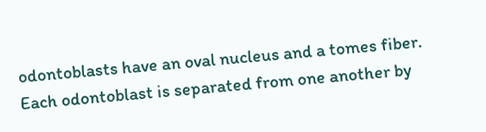odontoblasts have an oval nucleus and a tomes fiber. Each odontoblast is separated from one another by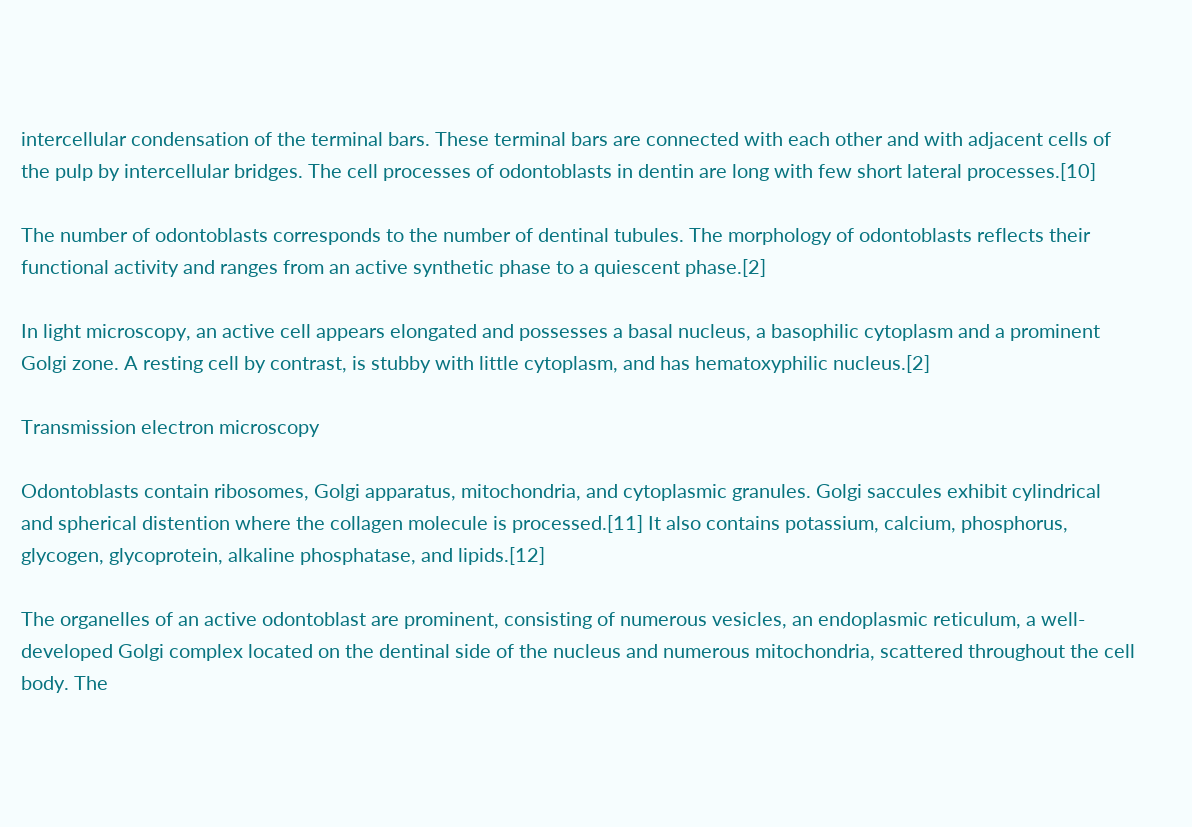intercellular condensation of the terminal bars. These terminal bars are connected with each other and with adjacent cells of the pulp by intercellular bridges. The cell processes of odontoblasts in dentin are long with few short lateral processes.[10]

The number of odontoblasts corresponds to the number of dentinal tubules. The morphology of odontoblasts reflects their functional activity and ranges from an active synthetic phase to a quiescent phase.[2]

In light microscopy, an active cell appears elongated and possesses a basal nucleus, a basophilic cytoplasm and a prominent Golgi zone. A resting cell by contrast, is stubby with little cytoplasm, and has hematoxyphilic nucleus.[2]

Transmission electron microscopy

Odontoblasts contain ribosomes, Golgi apparatus, mitochondria, and cytoplasmic granules. Golgi saccules exhibit cylindrical and spherical distention where the collagen molecule is processed.[11] It also contains potassium, calcium, phosphorus, glycogen, glycoprotein, alkaline phosphatase, and lipids.[12]

The organelles of an active odontoblast are prominent, consisting of numerous vesicles, an endoplasmic reticulum, a well-developed Golgi complex located on the dentinal side of the nucleus and numerous mitochondria, scattered throughout the cell body. The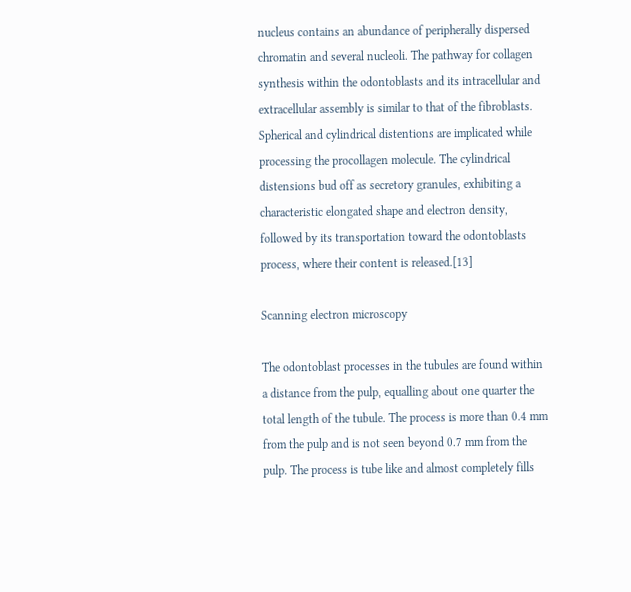nucleus contains an abundance of peripherally dispersed chromatin and several nucleoli. The pathway for collagen synthesis within the odontoblasts and its intracellular and extracellular assembly is similar to that of the fibroblasts. Spherical and cylindrical distentions are implicated while processing the procollagen molecule. The cylindrical distensions bud off as secretory granules, exhibiting a characteristic elongated shape and electron density, followed by its transportation toward the odontoblasts process, where their content is released.[13]

Scanning electron microscopy

The odontoblast processes in the tubules are found within a distance from the pulp, equalling about one quarter the total length of the tubule. The process is more than 0.4 mm from the pulp and is not seen beyond 0.7 mm from the pulp. The process is tube like and almost completely fills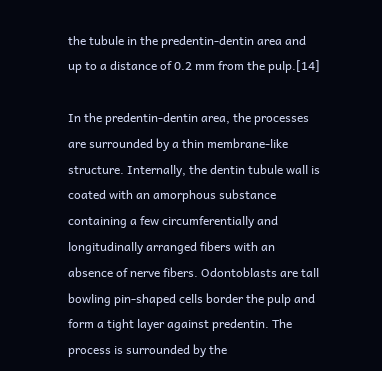the tubule in the predentin-dentin area and up to a distance of 0.2 mm from the pulp.[14]

In the predentin-dentin area, the processes are surrounded by a thin membrane-like structure. Internally, the dentin tubule wall is coated with an amorphous substance containing a few circumferentially and longitudinally arranged fibers with an absence of nerve fibers. Odontoblasts are tall bowling pin-shaped cells border the pulp and form a tight layer against predentin. The process is surrounded by the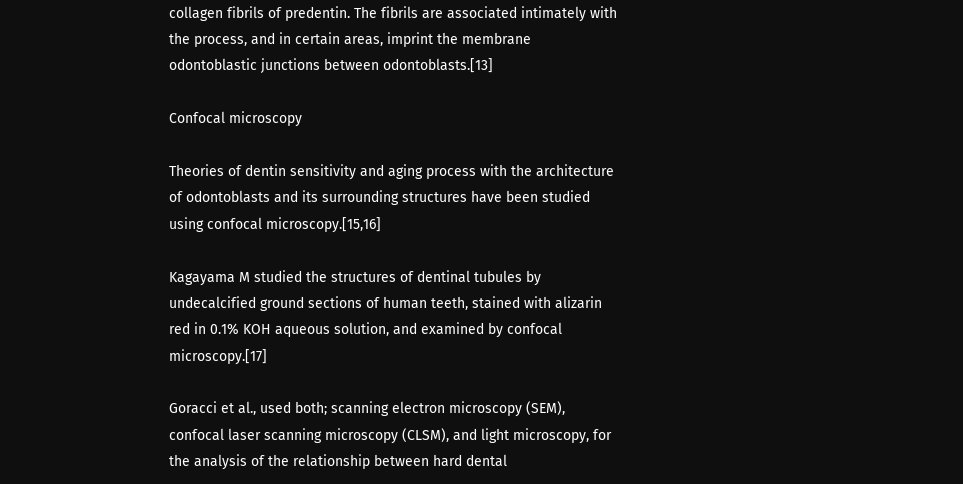collagen fibrils of predentin. The fibrils are associated intimately with the process, and in certain areas, imprint the membrane odontoblastic junctions between odontoblasts.[13]

Confocal microscopy

Theories of dentin sensitivity and aging process with the architecture of odontoblasts and its surrounding structures have been studied using confocal microscopy.[15,16]

Kagayama M studied the structures of dentinal tubules by undecalcified ground sections of human teeth, stained with alizarin red in 0.1% KOH aqueous solution, and examined by confocal microscopy.[17]

Goracci et al., used both; scanning electron microscopy (SEM), confocal laser scanning microscopy (CLSM), and light microscopy, for the analysis of the relationship between hard dental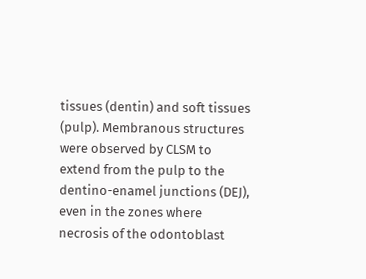tissues (dentin) and soft tissues (pulp). Membranous structures were observed by CLSM to extend from the pulp to the dentino-enamel junctions (DEJ), even in the zones where necrosis of the odontoblast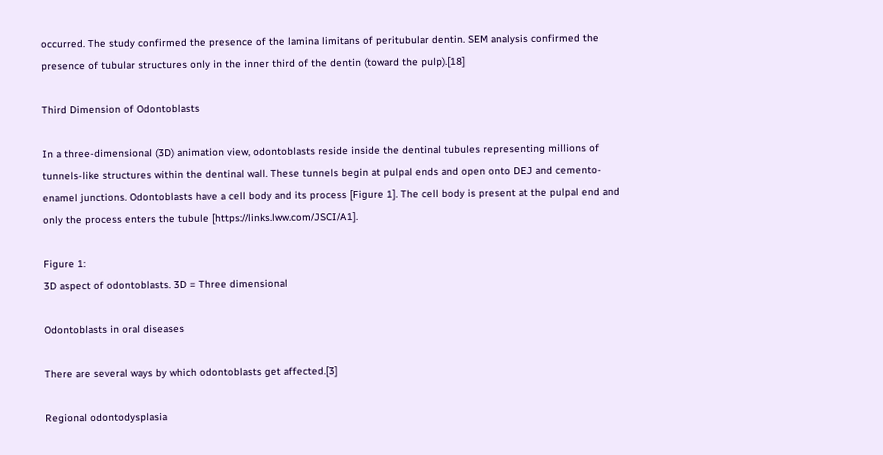occurred. The study confirmed the presence of the lamina limitans of peritubular dentin. SEM analysis confirmed the presence of tubular structures only in the inner third of the dentin (toward the pulp).[18]

Third Dimension of Odontoblasts

In a three-dimensional (3D) animation view, odontoblasts reside inside the dentinal tubules representing millions of tunnels-like structures within the dentinal wall. These tunnels begin at pulpal ends and open onto DEJ and cemento-enamel junctions. Odontoblasts have a cell body and its process [Figure 1]. The cell body is present at the pulpal end and only the process enters the tubule [https://links.lww.com/JSCI/A1].

Figure 1:
3D aspect of odontoblasts. 3D = Three dimensional

Odontoblasts in oral diseases

There are several ways by which odontoblasts get affected.[3]

Regional odontodysplasia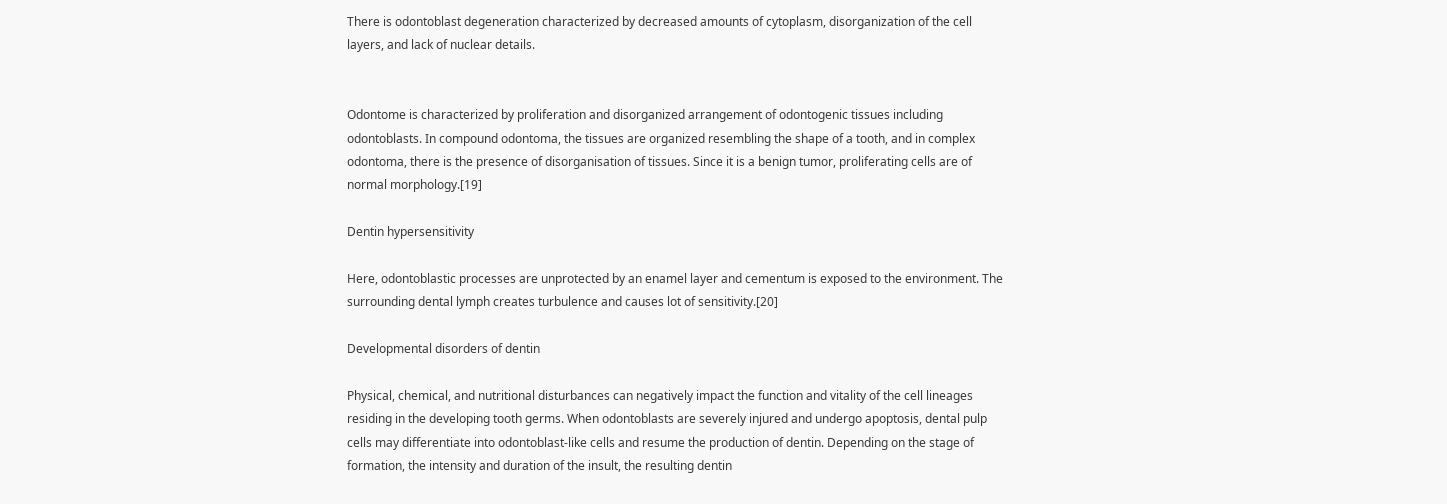There is odontoblast degeneration characterized by decreased amounts of cytoplasm, disorganization of the cell layers, and lack of nuclear details.


Odontome is characterized by proliferation and disorganized arrangement of odontogenic tissues including odontoblasts. In compound odontoma, the tissues are organized resembling the shape of a tooth, and in complex odontoma, there is the presence of disorganisation of tissues. Since it is a benign tumor, proliferating cells are of normal morphology.[19]

Dentin hypersensitivity

Here, odontoblastic processes are unprotected by an enamel layer and cementum is exposed to the environment. The surrounding dental lymph creates turbulence and causes lot of sensitivity.[20]

Developmental disorders of dentin

Physical, chemical, and nutritional disturbances can negatively impact the function and vitality of the cell lineages residing in the developing tooth germs. When odontoblasts are severely injured and undergo apoptosis, dental pulp cells may differentiate into odontoblast-like cells and resume the production of dentin. Depending on the stage of formation, the intensity and duration of the insult, the resulting dentin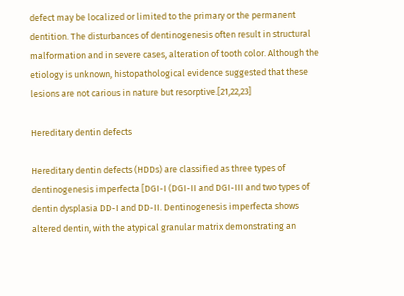defect may be localized or limited to the primary or the permanent dentition. The disturbances of dentinogenesis often result in structural malformation and in severe cases, alteration of tooth color. Although the etiology is unknown, histopathological evidence suggested that these lesions are not carious in nature but resorptive.[21,22,23]

Hereditary dentin defects

Hereditary dentin defects (HDDs) are classified as three types of dentinogenesis imperfecta [DGI-I (DGI-II and DGI-III and two types of dentin dysplasia DD-I and DD-II. Dentinogenesis imperfecta shows altered dentin, with the atypical granular matrix demonstrating an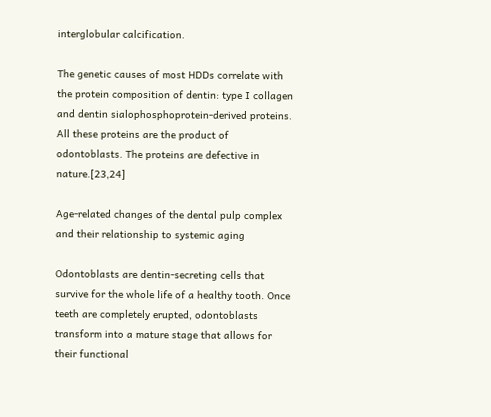interglobular calcification.

The genetic causes of most HDDs correlate with the protein composition of dentin: type I collagen and dentin sialophosphoprotein-derived proteins. All these proteins are the product of odontoblasts. The proteins are defective in nature.[23,24]

Age-related changes of the dental pulp complex and their relationship to systemic aging

Odontoblasts are dentin-secreting cells that survive for the whole life of a healthy tooth. Once teeth are completely erupted, odontoblasts transform into a mature stage that allows for their functional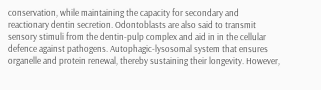conservation, while maintaining the capacity for secondary and reactionary dentin secretion. Odontoblasts are also said to transmit sensory stimuli from the dentin-pulp complex and aid in in the cellular defence against pathogens. Autophagic-lysosomal system that ensures organelle and protein renewal, thereby sustaining their longevity. However,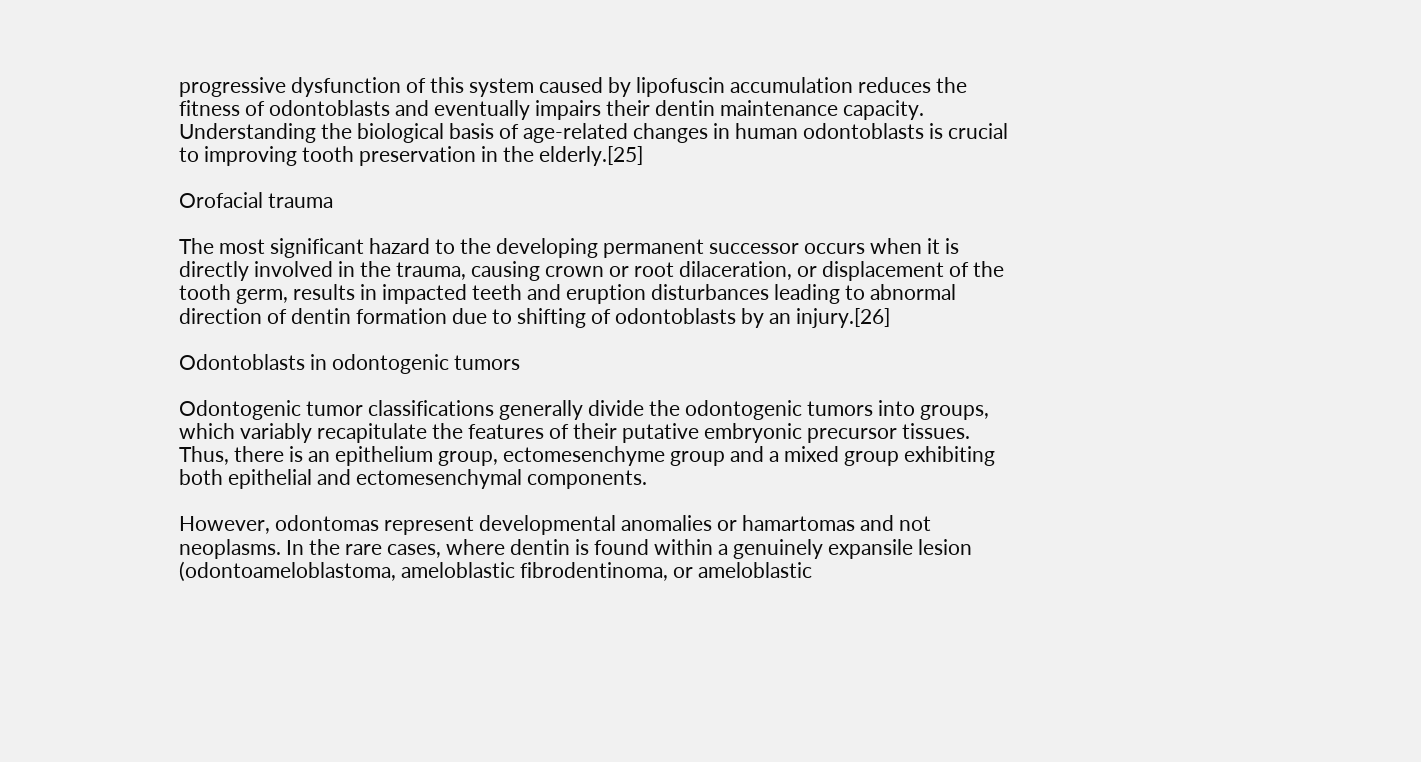progressive dysfunction of this system caused by lipofuscin accumulation reduces the fitness of odontoblasts and eventually impairs their dentin maintenance capacity. Understanding the biological basis of age-related changes in human odontoblasts is crucial to improving tooth preservation in the elderly.[25]

Orofacial trauma

The most significant hazard to the developing permanent successor occurs when it is directly involved in the trauma, causing crown or root dilaceration, or displacement of the tooth germ, results in impacted teeth and eruption disturbances leading to abnormal direction of dentin formation due to shifting of odontoblasts by an injury.[26]

Odontoblasts in odontogenic tumors

Odontogenic tumor classifications generally divide the odontogenic tumors into groups, which variably recapitulate the features of their putative embryonic precursor tissues. Thus, there is an epithelium group, ectomesenchyme group and a mixed group exhibiting both epithelial and ectomesenchymal components.

However, odontomas represent developmental anomalies or hamartomas and not neoplasms. In the rare cases, where dentin is found within a genuinely expansile lesion (odontoameloblastoma, ameloblastic fibrodentinoma, or ameloblastic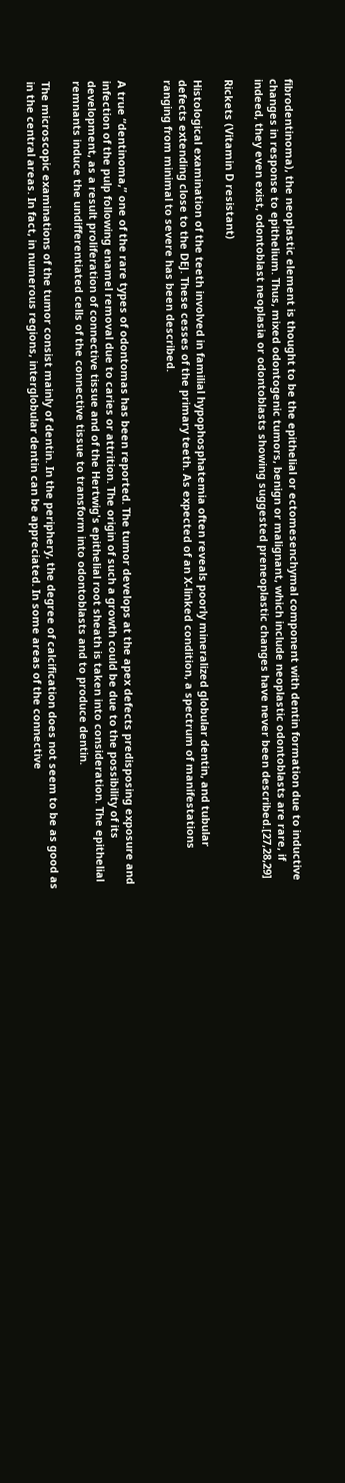fibrodentinoma), the neoplastic element is thought to be the epithelial or ectomesenchymal component with dentin formation due to inductive changes in response to epithelium. Thus, mixed odontogenic tumors, benign or malignant, which include neoplastic odontoblasts are rare, if indeed, they even exist, odontoblast neoplasia or odontoblasts showing suggested preneoplastic changes have never been described.[27,28,29]

Rickets (Vitamin D resistant)

Histological examination of the teeth involved in familial hypophosphatemia often reveals poorly mineralized globular dentin, and tubular defects extending close to the DEJ. These cesses of the primary teeth. As expected of an X-linked condition, a spectrum of manifestations ranging from minimal to severe has been described.


A true “dentinoma,” one of the rare types of odontomas has been reported. The tumor develops at the apex defects predisposing exposure and infection of the pulp following enamel removal due to caries or attrition. The origin of such a growth could be due to the possibility of its development, as a result proliferation of connective tissue and of the Hertwig's epithelial root sheath is taken into consideration. The epithelial remnants induce the undifferentiated cells of the connective tissue to transform into odontoblasts and to produce dentin.

The microscopic examinations of the tumor consist mainly of dentin. In the periphery, the degree of calcification does not seem to be as good as in the central areas. In fact, in numerous regions, interglobular dentin can be appreciated. In some areas of the connective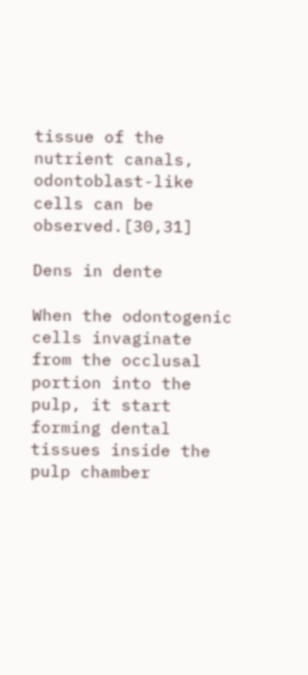tissue of the nutrient canals, odontoblast-like cells can be observed.[30,31]

Dens in dente

When the odontogenic cells invaginate from the occlusal portion into the pulp, it start forming dental tissues inside the pulp chamber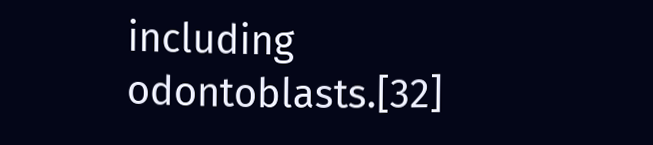including odontoblasts.[32]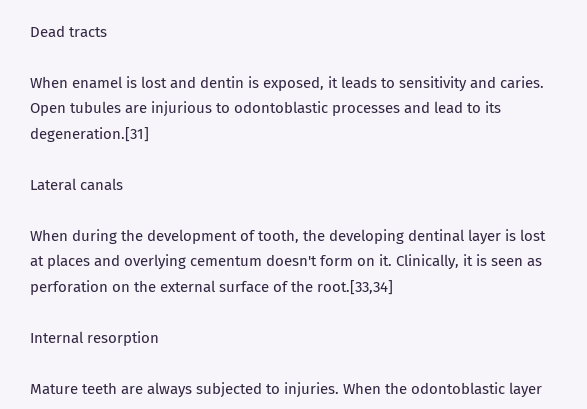Dead tracts

When enamel is lost and dentin is exposed, it leads to sensitivity and caries. Open tubules are injurious to odontoblastic processes and lead to its degeneration.[31]

Lateral canals

When during the development of tooth, the developing dentinal layer is lost at places and overlying cementum doesn't form on it. Clinically, it is seen as perforation on the external surface of the root.[33,34]

Internal resorption

Mature teeth are always subjected to injuries. When the odontoblastic layer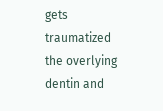gets traumatized the overlying dentin and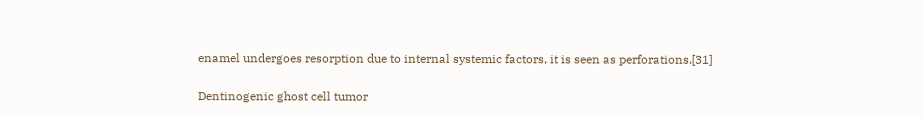enamel undergoes resorption due to internal systemic factors, it is seen as perforations.[31]

Dentinogenic ghost cell tumor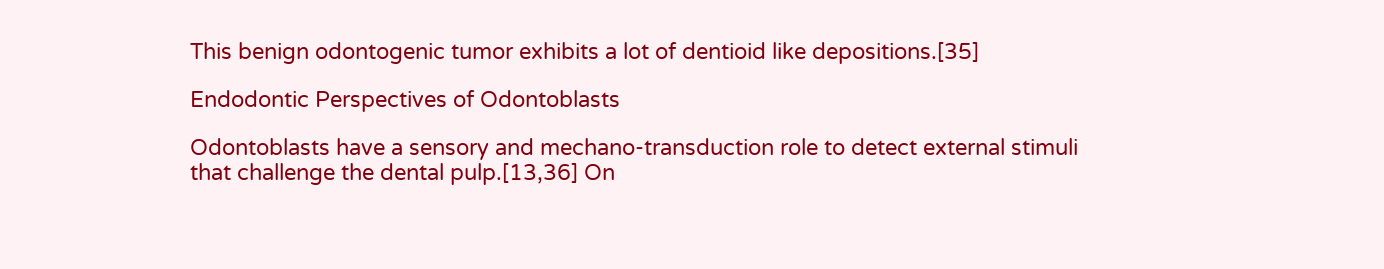This benign odontogenic tumor exhibits a lot of dentioid like depositions.[35]

Endodontic Perspectives of Odontoblasts

Odontoblasts have a sensory and mechano-transduction role to detect external stimuli that challenge the dental pulp.[13,36] On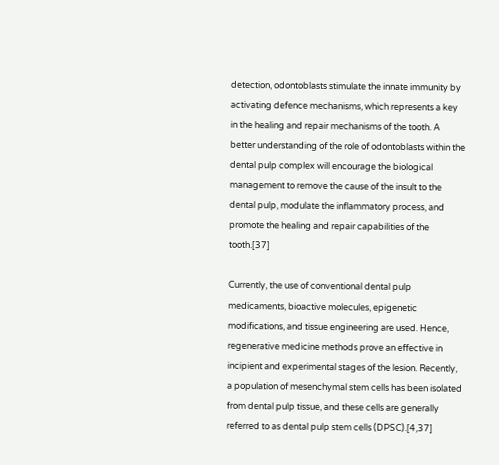detection, odontoblasts stimulate the innate immunity by activating defence mechanisms, which represents a key in the healing and repair mechanisms of the tooth. A better understanding of the role of odontoblasts within the dental pulp complex will encourage the biological management to remove the cause of the insult to the dental pulp, modulate the inflammatory process, and promote the healing and repair capabilities of the tooth.[37]

Currently, the use of conventional dental pulp medicaments, bioactive molecules, epigenetic modifications, and tissue engineering are used. Hence, regenerative medicine methods prove an effective in incipient and experimental stages of the lesion. Recently, a population of mesenchymal stem cells has been isolated from dental pulp tissue, and these cells are generally referred to as dental pulp stem cells (DPSC).[4,37]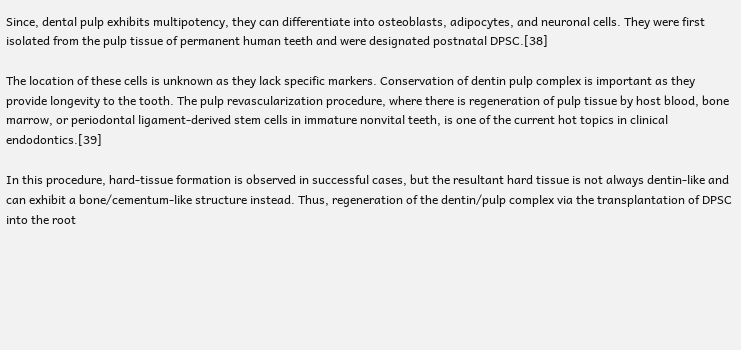Since, dental pulp exhibits multipotency, they can differentiate into osteoblasts, adipocytes, and neuronal cells. They were first isolated from the pulp tissue of permanent human teeth and were designated postnatal DPSC.[38]

The location of these cells is unknown as they lack specific markers. Conservation of dentin pulp complex is important as they provide longevity to the tooth. The pulp revascularization procedure, where there is regeneration of pulp tissue by host blood, bone marrow, or periodontal ligament-derived stem cells in immature nonvital teeth, is one of the current hot topics in clinical endodontics.[39]

In this procedure, hard-tissue formation is observed in successful cases, but the resultant hard tissue is not always dentin-like and can exhibit a bone/cementum-like structure instead. Thus, regeneration of the dentin/pulp complex via the transplantation of DPSC into the root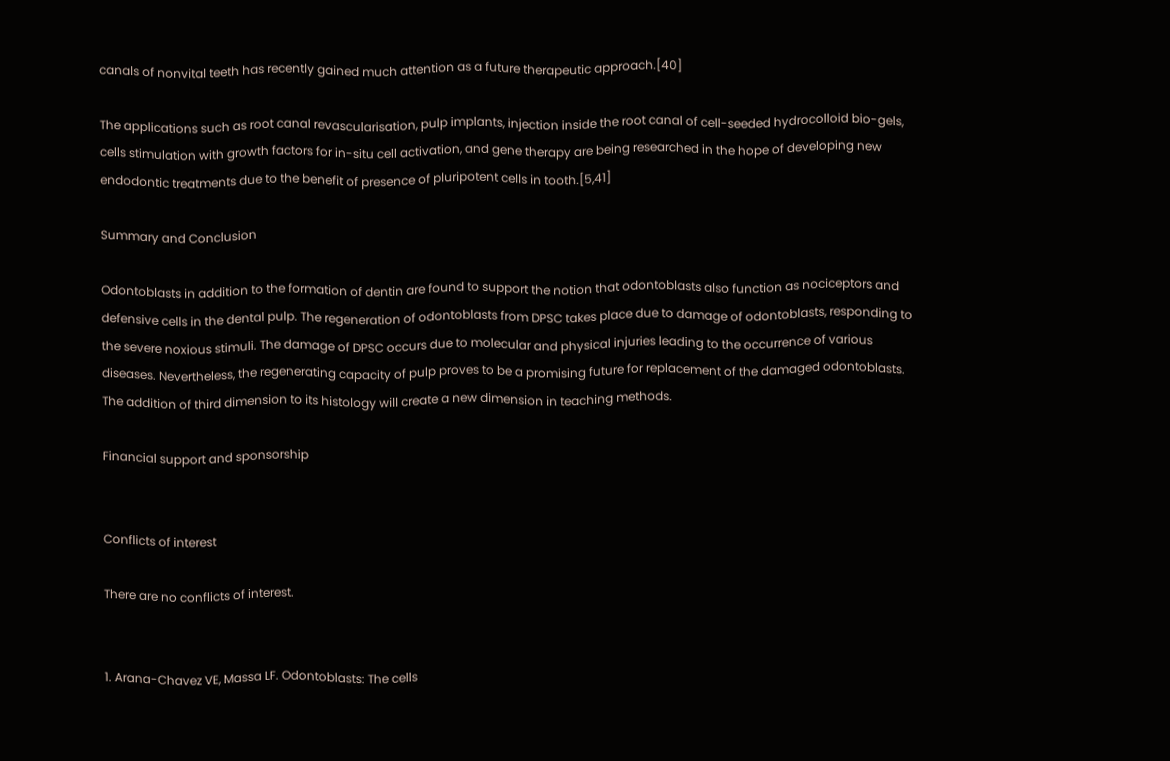canals of nonvital teeth has recently gained much attention as a future therapeutic approach.[40]

The applications such as root canal revascularisation, pulp implants, injection inside the root canal of cell-seeded hydrocolloid bio-gels, cells stimulation with growth factors for in-situ cell activation, and gene therapy are being researched in the hope of developing new endodontic treatments due to the benefit of presence of pluripotent cells in tooth.[5,41]

Summary and Conclusion

Odontoblasts in addition to the formation of dentin are found to support the notion that odontoblasts also function as nociceptors and defensive cells in the dental pulp. The regeneration of odontoblasts from DPSC takes place due to damage of odontoblasts, responding to the severe noxious stimuli. The damage of DPSC occurs due to molecular and physical injuries leading to the occurrence of various diseases. Nevertheless, the regenerating capacity of pulp proves to be a promising future for replacement of the damaged odontoblasts. The addition of third dimension to its histology will create a new dimension in teaching methods.

Financial support and sponsorship


Conflicts of interest

There are no conflicts of interest.


1. Arana-Chavez VE, Massa LF. Odontoblasts: The cells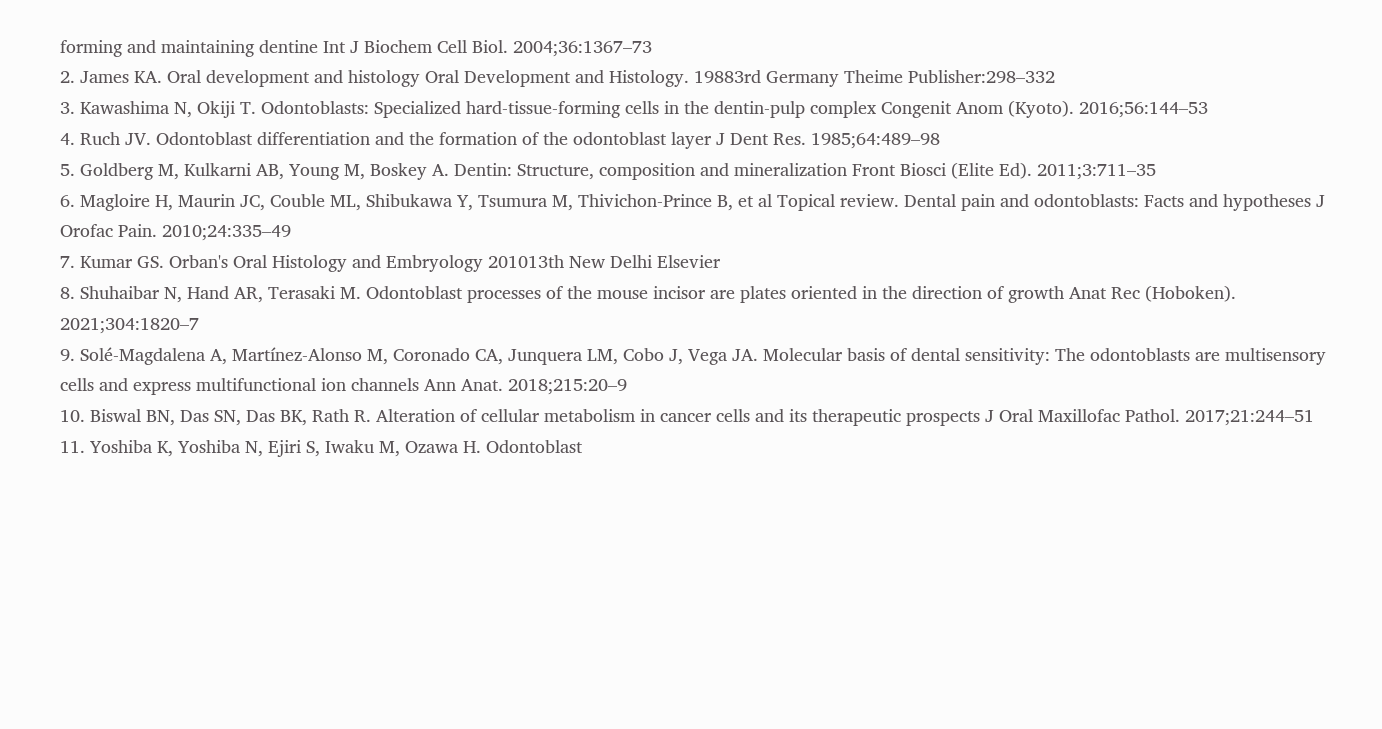forming and maintaining dentine Int J Biochem Cell Biol. 2004;36:1367–73
2. James KA. Oral development and histology Oral Development and Histology. 19883rd Germany Theime Publisher:298–332
3. Kawashima N, Okiji T. Odontoblasts: Specialized hard-tissue-forming cells in the dentin-pulp complex Congenit Anom (Kyoto). 2016;56:144–53
4. Ruch JV. Odontoblast differentiation and the formation of the odontoblast layer J Dent Res. 1985;64:489–98
5. Goldberg M, Kulkarni AB, Young M, Boskey A. Dentin: Structure, composition and mineralization Front Biosci (Elite Ed). 2011;3:711–35
6. Magloire H, Maurin JC, Couble ML, Shibukawa Y, Tsumura M, Thivichon-Prince B, et al Topical review. Dental pain and odontoblasts: Facts and hypotheses J Orofac Pain. 2010;24:335–49
7. Kumar GS. Orban's Oral Histology and Embryology 201013th New Delhi Elsevier
8. Shuhaibar N, Hand AR, Terasaki M. Odontoblast processes of the mouse incisor are plates oriented in the direction of growth Anat Rec (Hoboken). 2021;304:1820–7
9. Solé-Magdalena A, Martínez-Alonso M, Coronado CA, Junquera LM, Cobo J, Vega JA. Molecular basis of dental sensitivity: The odontoblasts are multisensory cells and express multifunctional ion channels Ann Anat. 2018;215:20–9
10. Biswal BN, Das SN, Das BK, Rath R. Alteration of cellular metabolism in cancer cells and its therapeutic prospects J Oral Maxillofac Pathol. 2017;21:244–51
11. Yoshiba K, Yoshiba N, Ejiri S, Iwaku M, Ozawa H. Odontoblast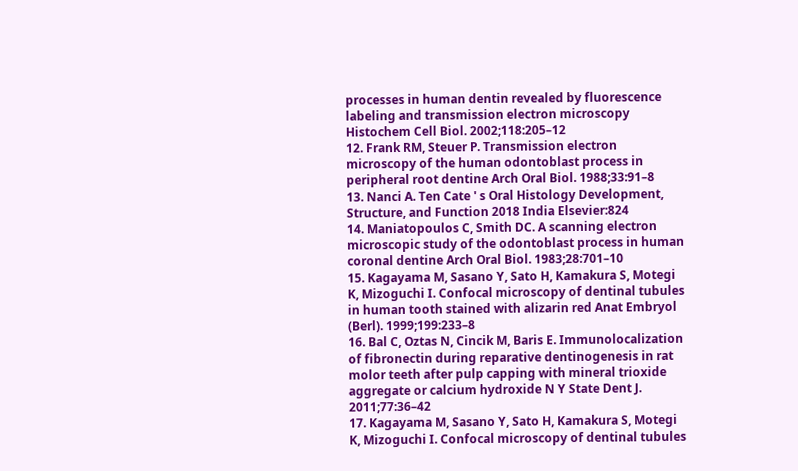processes in human dentin revealed by fluorescence labeling and transmission electron microscopy Histochem Cell Biol. 2002;118:205–12
12. Frank RM, Steuer P. Transmission electron microscopy of the human odontoblast process in peripheral root dentine Arch Oral Biol. 1988;33:91–8
13. Nanci A. Ten Cate ' s Oral Histology Development, Structure, and Function 2018 India Elsevier:824
14. Maniatopoulos C, Smith DC. A scanning electron microscopic study of the odontoblast process in human coronal dentine Arch Oral Biol. 1983;28:701–10
15. Kagayama M, Sasano Y, Sato H, Kamakura S, Motegi K, Mizoguchi I. Confocal microscopy of dentinal tubules in human tooth stained with alizarin red Anat Embryol (Berl). 1999;199:233–8
16. Bal C, Oztas N, Cincik M, Baris E. Immunolocalization of fibronectin during reparative dentinogenesis in rat molor teeth after pulp capping with mineral trioxide aggregate or calcium hydroxide N Y State Dent J. 2011;77:36–42
17. Kagayama M, Sasano Y, Sato H, Kamakura S, Motegi K, Mizoguchi I. Confocal microscopy of dentinal tubules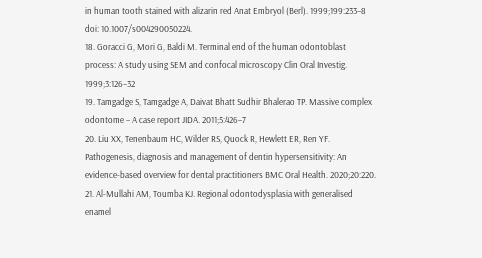in human tooth stained with alizarin red Anat Embryol (Berl). 1999;199:233–8 doi: 10.1007/s004290050224.
18. Goracci G, Mori G, Baldi M. Terminal end of the human odontoblast process: A study using SEM and confocal microscopy Clin Oral Investig. 1999;3:126–32
19. Tamgadge S, Tamgadge A, Daivat Bhatt Sudhir Bhalerao TP. Massive complex odontome – A case report JIDA. 2011;5:426–7
20. Liu XX, Tenenbaum HC, Wilder RS, Quock R, Hewlett ER, Ren YF. Pathogenesis, diagnosis and management of dentin hypersensitivity: An evidence-based overview for dental practitioners BMC Oral Health. 2020;20:220.
21. Al-Mullahi AM, Toumba KJ. Regional odontodysplasia with generalised enamel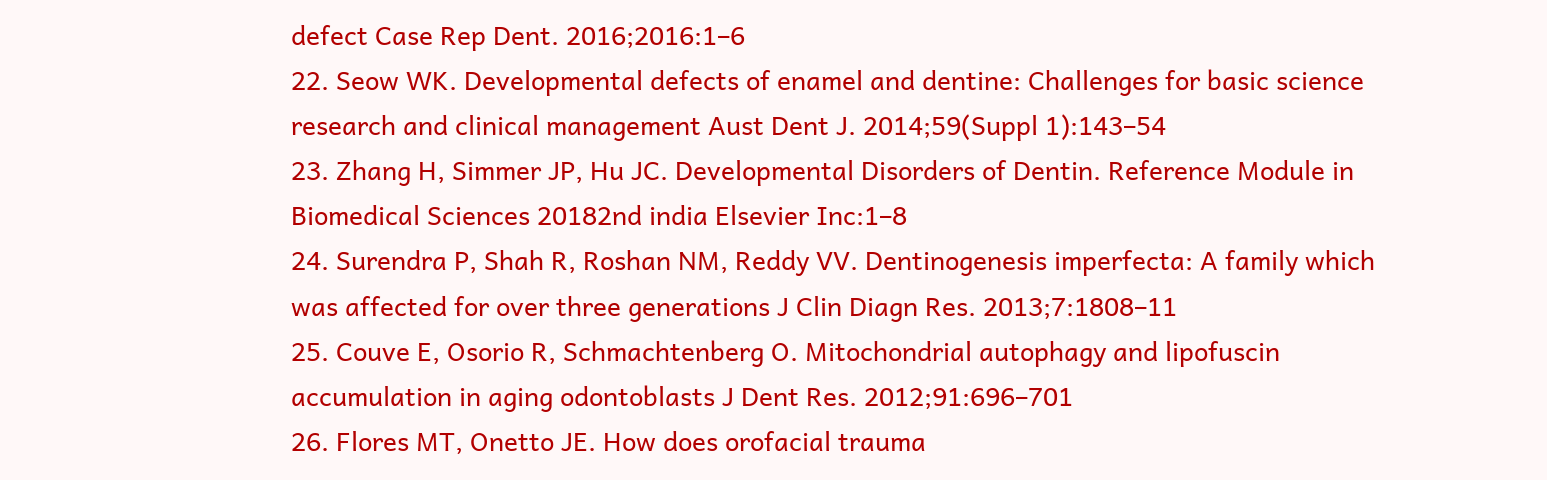defect Case Rep Dent. 2016;2016:1–6
22. Seow WK. Developmental defects of enamel and dentine: Challenges for basic science research and clinical management Aust Dent J. 2014;59(Suppl 1):143–54
23. Zhang H, Simmer JP, Hu JC. Developmental Disorders of Dentin. Reference Module in Biomedical Sciences 20182nd india Elsevier Inc:1–8
24. Surendra P, Shah R, Roshan NM, Reddy VV. Dentinogenesis imperfecta: A family which was affected for over three generations J Clin Diagn Res. 2013;7:1808–11
25. Couve E, Osorio R, Schmachtenberg O. Mitochondrial autophagy and lipofuscin accumulation in aging odontoblasts J Dent Res. 2012;91:696–701
26. Flores MT, Onetto JE. How does orofacial trauma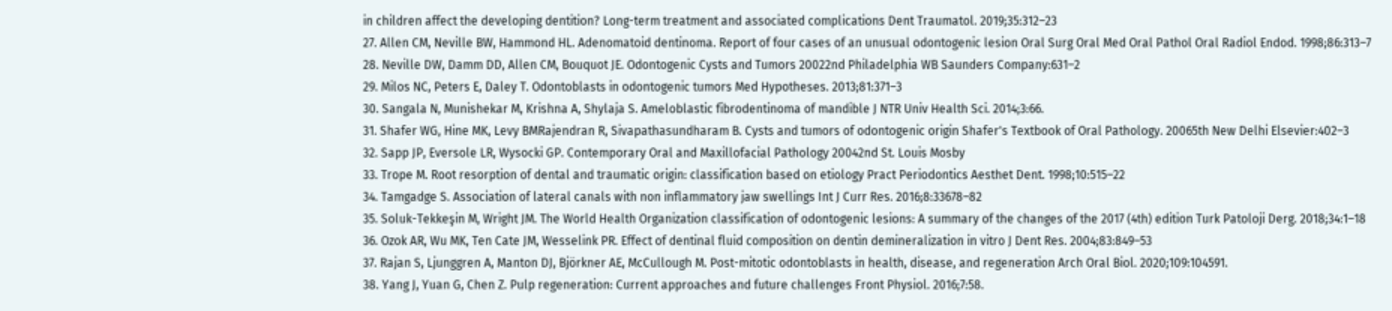in children affect the developing dentition? Long-term treatment and associated complications Dent Traumatol. 2019;35:312–23
27. Allen CM, Neville BW, Hammond HL. Adenomatoid dentinoma. Report of four cases of an unusual odontogenic lesion Oral Surg Oral Med Oral Pathol Oral Radiol Endod. 1998;86:313–7
28. Neville DW, Damm DD, Allen CM, Bouquot JE. Odontogenic Cysts and Tumors 20022nd Philadelphia WB Saunders Company:631–2
29. Milos NC, Peters E, Daley T. Odontoblasts in odontogenic tumors Med Hypotheses. 2013;81:371–3
30. Sangala N, Munishekar M, Krishna A, Shylaja S. Ameloblastic fibrodentinoma of mandible J NTR Univ Health Sci. 2014;3:66.
31. Shafer WG, Hine MK, Levy BMRajendran R, Sivapathasundharam B. Cysts and tumors of odontogenic origin Shafer's Textbook of Oral Pathology. 20065th New Delhi Elsevier:402–3
32. Sapp JP, Eversole LR, Wysocki GP. Contemporary Oral and Maxillofacial Pathology 20042nd St. Louis Mosby
33. Trope M. Root resorption of dental and traumatic origin: classification based on etiology Pract Periodontics Aesthet Dent. 1998;10:515–22
34. Tamgadge S. Association of lateral canals with non inflammatory jaw swellings Int J Curr Res. 2016;8:33678–82
35. Soluk-Tekkeşin M, Wright JM. The World Health Organization classification of odontogenic lesions: A summary of the changes of the 2017 (4th) edition Turk Patoloji Derg. 2018;34:1–18
36. Ozok AR, Wu MK, Ten Cate JM, Wesselink PR. Effect of dentinal fluid composition on dentin demineralization in vitro J Dent Res. 2004;83:849–53
37. Rajan S, Ljunggren A, Manton DJ, Björkner AE, McCullough M. Post-mitotic odontoblasts in health, disease, and regeneration Arch Oral Biol. 2020;109:104591.
38. Yang J, Yuan G, Chen Z. Pulp regeneration: Current approaches and future challenges Front Physiol. 2016;7:58.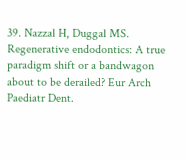39. Nazzal H, Duggal MS. Regenerative endodontics: A true paradigm shift or a bandwagon about to be derailed? Eur Arch Paediatr Dent.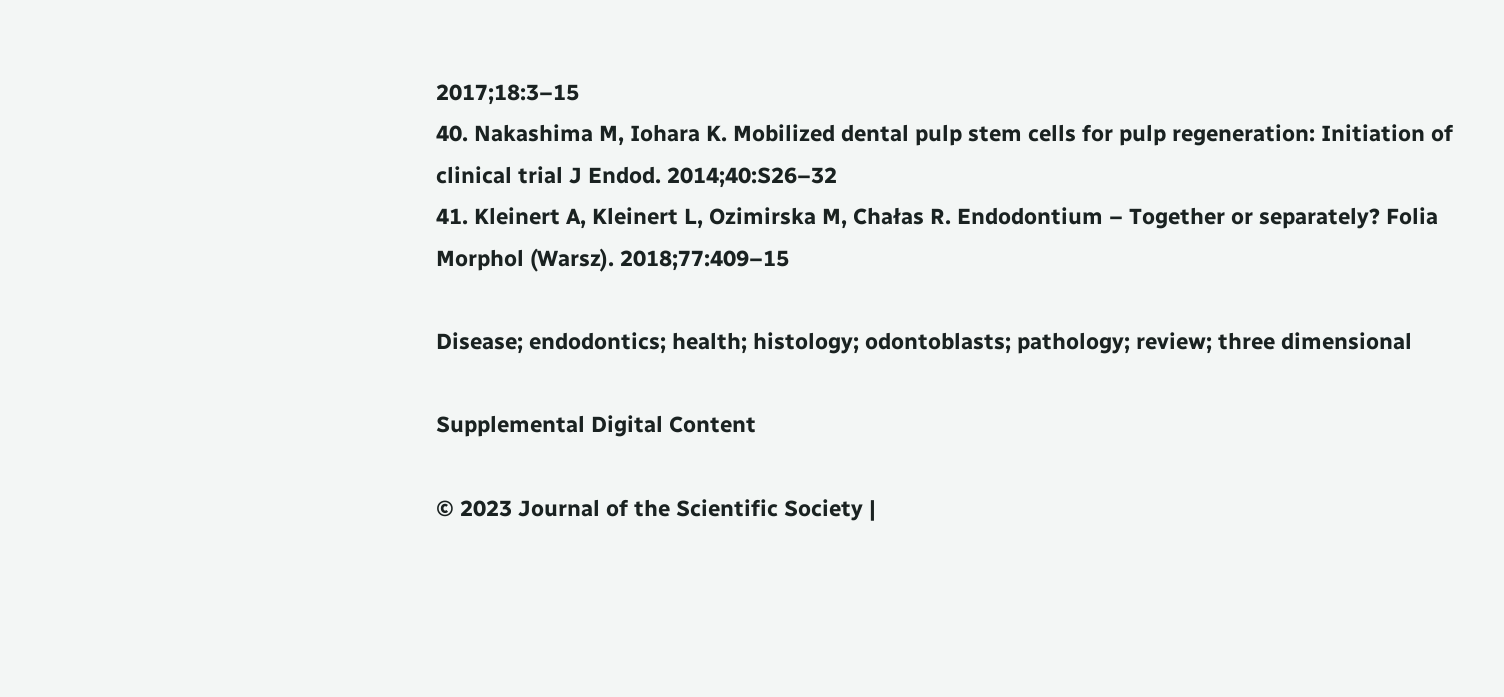2017;18:3–15
40. Nakashima M, Iohara K. Mobilized dental pulp stem cells for pulp regeneration: Initiation of clinical trial J Endod. 2014;40:S26–32
41. Kleinert A, Kleinert L, Ozimirska M, Chałas R. Endodontium – Together or separately? Folia Morphol (Warsz). 2018;77:409–15

Disease; endodontics; health; histology; odontoblasts; pathology; review; three dimensional

Supplemental Digital Content

© 2023 Journal of the Scientific Society |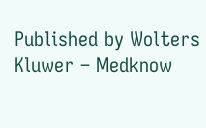Published by Wolters Kluwer – Medknow